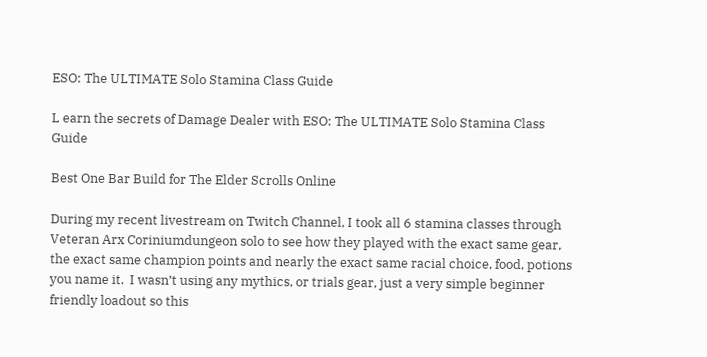ESO: The ULTIMATE Solo Stamina Class Guide

L earn the secrets of Damage Dealer with ESO: The ULTIMATE Solo Stamina Class Guide

Best One Bar Build for The Elder Scrolls Online

During my recent livestream on Twitch Channel, I took all 6 stamina classes through Veteran Arx Coriniumdungeon solo to see how they played with the exact same gear, the exact same champion points and nearly the exact same racial choice, food, potions you name it.  I wasn’t using any mythics, or trials gear, just a very simple beginner friendly loadout so this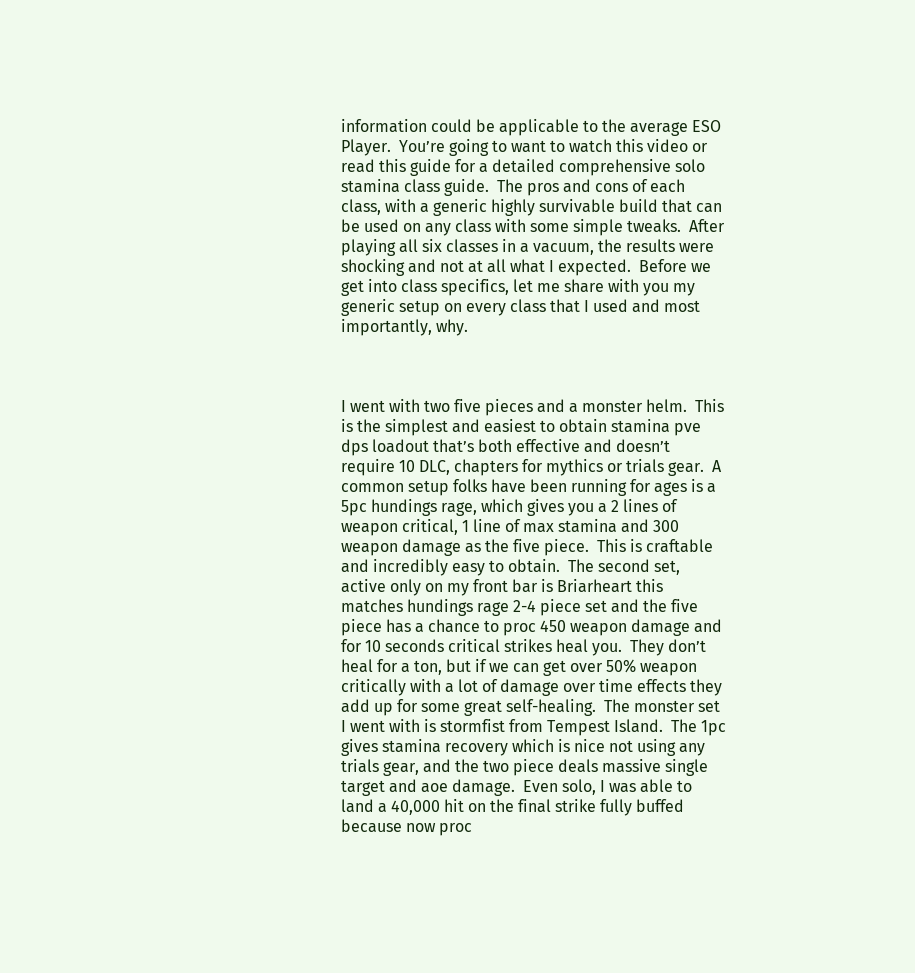information could be applicable to the average ESO Player.  You’re going to want to watch this video or read this guide for a detailed comprehensive solo stamina class guide.  The pros and cons of each class, with a generic highly survivable build that can be used on any class with some simple tweaks.  After playing all six classes in a vacuum, the results were shocking and not at all what I expected.  Before we get into class specifics, let me share with you my generic setup on every class that I used and most importantly, why.



I went with two five pieces and a monster helm.  This is the simplest and easiest to obtain stamina pve dps loadout that’s both effective and doesn’t require 10 DLC, chapters for mythics or trials gear.  A common setup folks have been running for ages is a 5pc hundings rage, which gives you a 2 lines of weapon critical, 1 line of max stamina and 300 weapon damage as the five piece.  This is craftable and incredibly easy to obtain.  The second set, active only on my front bar is Briarheart this matches hundings rage 2-4 piece set and the five piece has a chance to proc 450 weapon damage and for 10 seconds critical strikes heal you.  They don’t heal for a ton, but if we can get over 50% weapon critically with a lot of damage over time effects they add up for some great self-healing.  The monster set I went with is stormfist from Tempest Island.  The 1pc gives stamina recovery which is nice not using any trials gear, and the two piece deals massive single target and aoe damage.  Even solo, I was able to land a 40,000 hit on the final strike fully buffed because now proc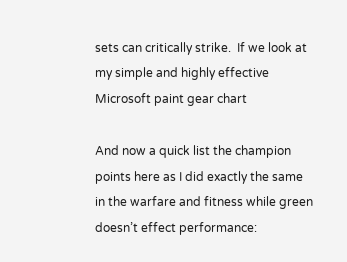sets can critically strike.  If we look at my simple and highly effective Microsoft paint gear chart

And now a quick list the champion points here as I did exactly the same in the warfare and fitness while green doesn’t effect performance: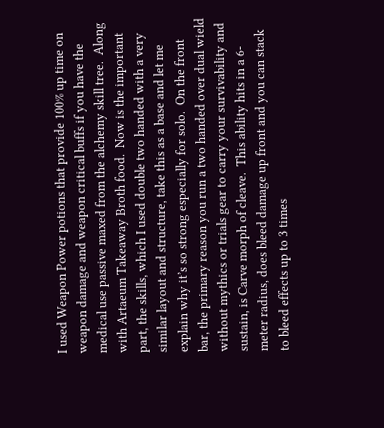I used Weapon Power potions that provide 100% up time on weapon damage and weapon critical buffs if you have the medical use passive maxed from the alchemy skill tree.  Along with Artaeum Takeaway Broth food.  Now is the important part, the skills, which I used double two handed with a very similar layout and structure, take this as a base and let me explain why it’s so strong especially for solo.  On the front bar, the primary reason you run a two handed over dual wield without mythics or trials gear to carry your survivability and sustain, is Carve morph of cleave.  This ability hits in a 6-meter radius, does bleed damage up front and you can stack to bleed effects up to 3 times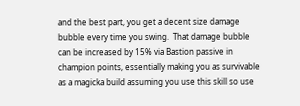and the best part, you get a decent size damage bubble every time you swing.  That damage bubble can be increased by 15% via Bastion passive in champion points, essentially making you as survivable as a magicka build assuming you use this skill so use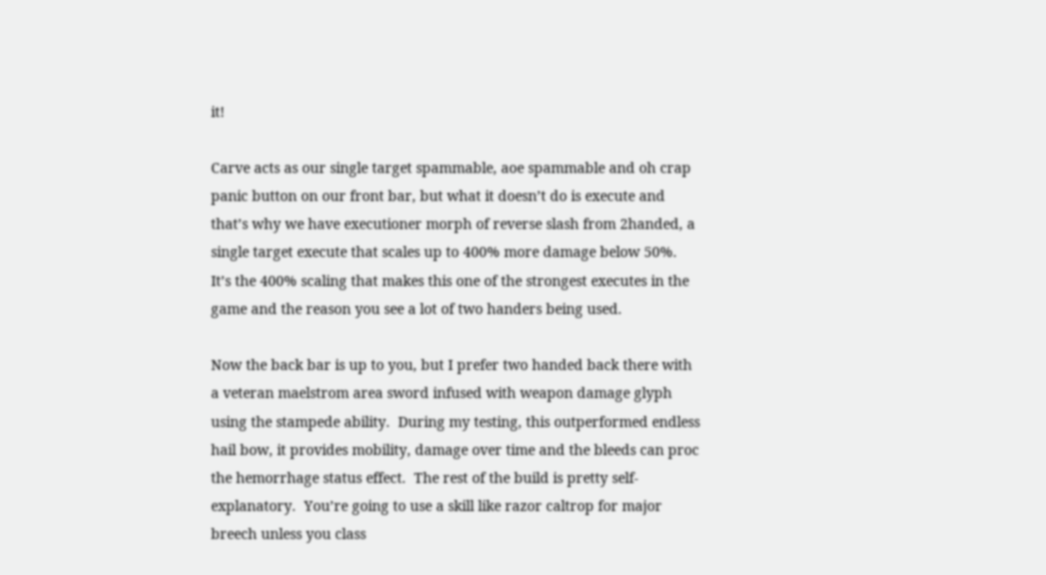it!

Carve acts as our single target spammable, aoe spammable and oh crap panic button on our front bar, but what it doesn’t do is execute and that’s why we have executioner morph of reverse slash from 2handed, a single target execute that scales up to 400% more damage below 50%.  It’s the 400% scaling that makes this one of the strongest executes in the game and the reason you see a lot of two handers being used.

Now the back bar is up to you, but I prefer two handed back there with a veteran maelstrom area sword infused with weapon damage glyph using the stampede ability.  During my testing, this outperformed endless hail bow, it provides mobility, damage over time and the bleeds can proc the hemorrhage status effect.  The rest of the build is pretty self-explanatory.  You’re going to use a skill like razor caltrop for major breech unless you class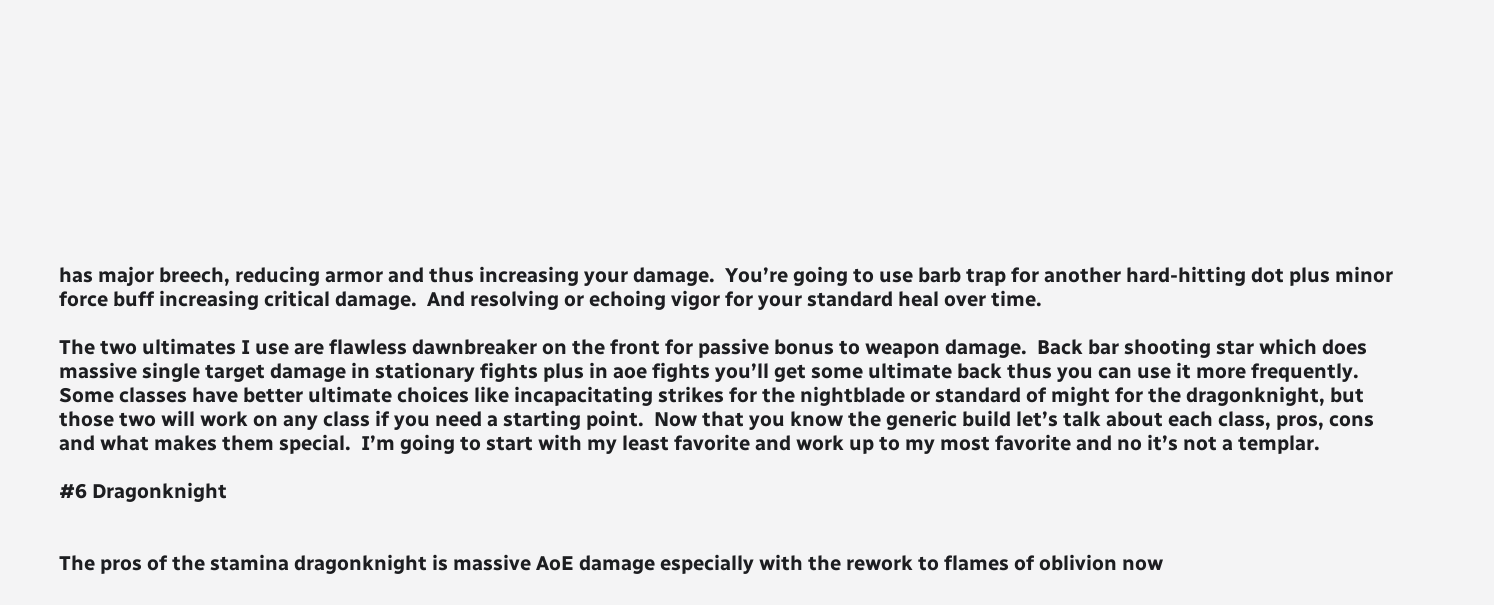has major breech, reducing armor and thus increasing your damage.  You’re going to use barb trap for another hard-hitting dot plus minor force buff increasing critical damage.  And resolving or echoing vigor for your standard heal over time.

The two ultimates I use are flawless dawnbreaker on the front for passive bonus to weapon damage.  Back bar shooting star which does massive single target damage in stationary fights plus in aoe fights you’ll get some ultimate back thus you can use it more frequently.  Some classes have better ultimate choices like incapacitating strikes for the nightblade or standard of might for the dragonknight, but those two will work on any class if you need a starting point.  Now that you know the generic build let’s talk about each class, pros, cons and what makes them special.  I’m going to start with my least favorite and work up to my most favorite and no it’s not a templar.

#6 Dragonknight


The pros of the stamina dragonknight is massive AoE damage especially with the rework to flames of oblivion now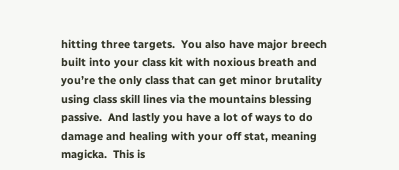hitting three targets.  You also have major breech built into your class kit with noxious breath and you’re the only class that can get minor brutality using class skill lines via the mountains blessing passive.  And lastly you have a lot of ways to do damage and healing with your off stat, meaning magicka.  This is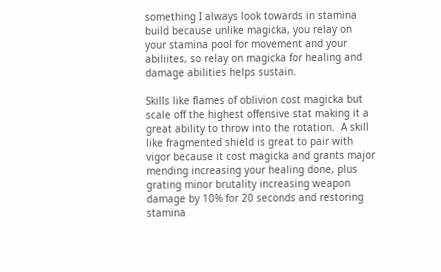something I always look towards in stamina build because unlike magicka, you relay on your stamina pool for movement and your abiliites, so relay on magicka for healing and damage abilities helps sustain.

Skills like flames of oblivion cost magicka but scale off the highest offensive stat making it a great ability to throw into the rotation.  A skill like fragmented shield is great to pair with vigor because it cost magicka and grants major mending increasing your healing done, plus grating minor brutality increasing weapon damage by 10% for 20 seconds and restoring stamina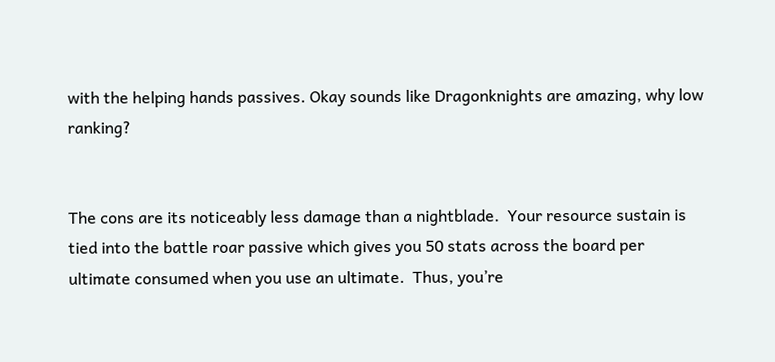with the helping hands passives. Okay sounds like Dragonknights are amazing, why low ranking?


The cons are its noticeably less damage than a nightblade.  Your resource sustain is tied into the battle roar passive which gives you 50 stats across the board per ultimate consumed when you use an ultimate.  Thus, you’re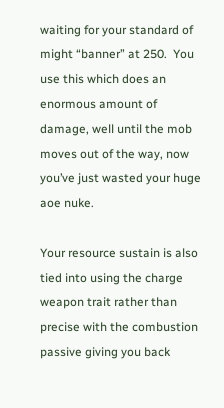waiting for your standard of might “banner” at 250.  You use this which does an enormous amount of damage, well until the mob moves out of the way, now you’ve just wasted your huge aoe nuke.

Your resource sustain is also tied into using the charge weapon trait rather than precise with the combustion passive giving you back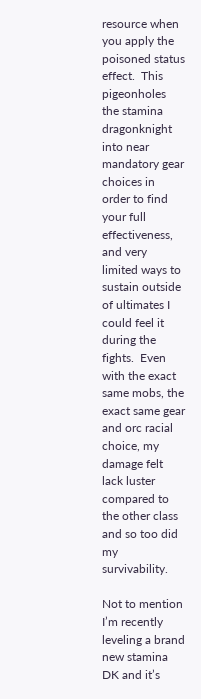resource when you apply the poisoned status effect.  This pigeonholes the stamina dragonknight into near mandatory gear choices in order to find your full effectiveness, and very limited ways to sustain outside of ultimates I could feel it during the fights.  Even with the exact same mobs, the exact same gear and orc racial choice, my damage felt lack luster compared to the other class and so too did my survivability.

Not to mention I’m recently leveling a brand new stamina DK and it’s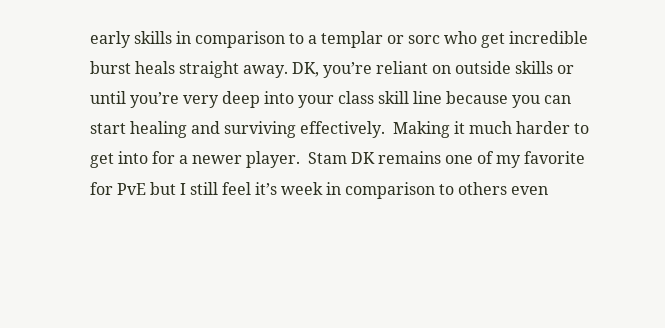early skills in comparison to a templar or sorc who get incredible burst heals straight away. DK, you’re reliant on outside skills or until you’re very deep into your class skill line because you can start healing and surviving effectively.  Making it much harder to get into for a newer player.  Stam DK remains one of my favorite for PvE but I still feel it’s week in comparison to others even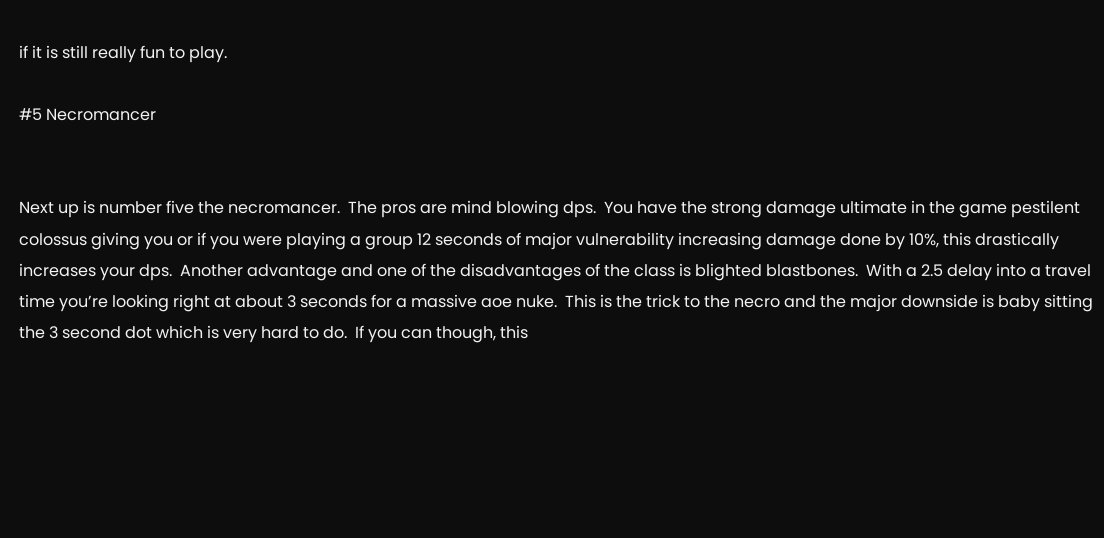if it is still really fun to play.

#5 Necromancer


Next up is number five the necromancer.  The pros are mind blowing dps.  You have the strong damage ultimate in the game pestilent colossus giving you or if you were playing a group 12 seconds of major vulnerability increasing damage done by 10%, this drastically increases your dps.  Another advantage and one of the disadvantages of the class is blighted blastbones.  With a 2.5 delay into a travel time you’re looking right at about 3 seconds for a massive aoe nuke.  This is the trick to the necro and the major downside is baby sitting the 3 second dot which is very hard to do.  If you can though, this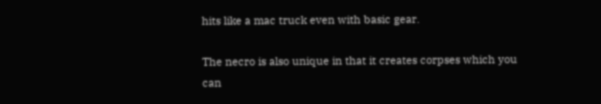hits like a mac truck even with basic gear.

The necro is also unique in that it creates corpses which you can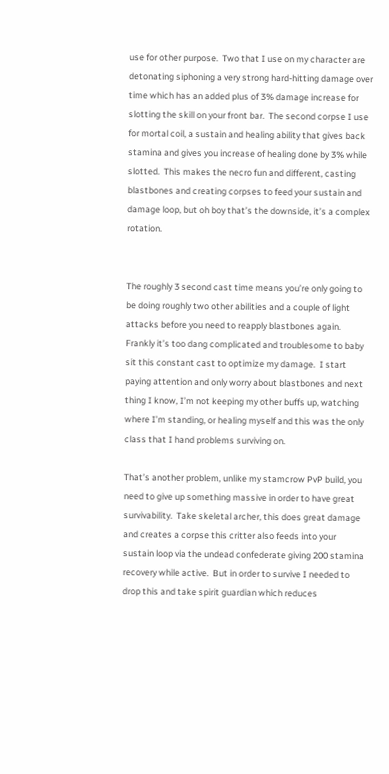use for other purpose.  Two that I use on my character are detonating siphoning a very strong hard-hitting damage over time which has an added plus of 3% damage increase for slotting the skill on your front bar.  The second corpse I use for mortal coil, a sustain and healing ability that gives back stamina and gives you increase of healing done by 3% while slotted.  This makes the necro fun and different, casting blastbones and creating corpses to feed your sustain and damage loop, but oh boy that’s the downside, it’s a complex rotation.


The roughly 3 second cast time means you’re only going to be doing roughly two other abilities and a couple of light attacks before you need to reapply blastbones again.  Frankly it’s too dang complicated and troublesome to baby sit this constant cast to optimize my damage.  I start paying attention and only worry about blastbones and next thing I know, I’m not keeping my other buffs up, watching where I’m standing, or healing myself and this was the only class that I hand problems surviving on.

That’s another problem, unlike my stamcrow PvP build, you need to give up something massive in order to have great survivability.  Take skeletal archer, this does great damage and creates a corpse this critter also feeds into your sustain loop via the undead confederate giving 200 stamina recovery while active.  But in order to survive I needed to drop this and take spirit guardian which reduces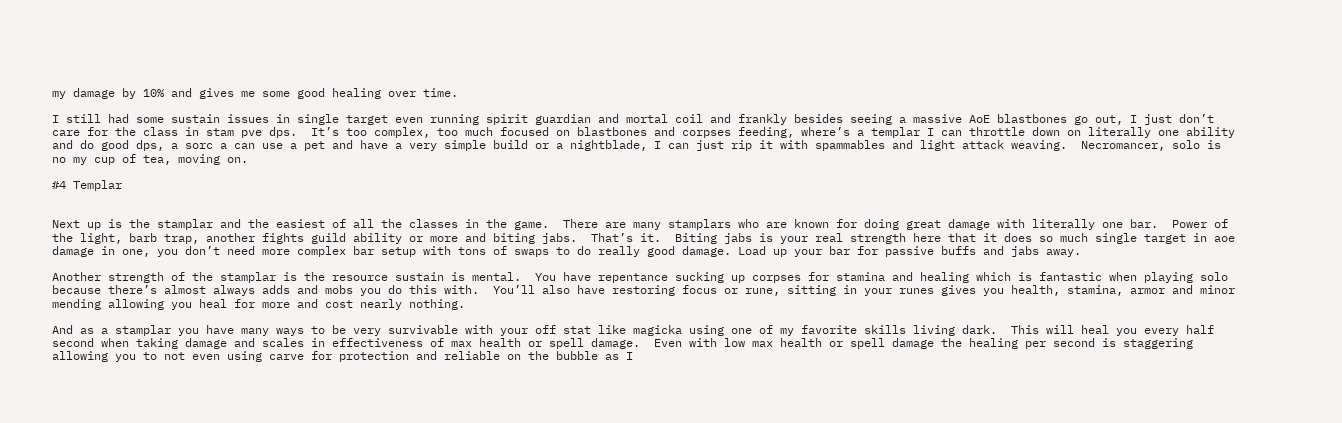my damage by 10% and gives me some good healing over time.

I still had some sustain issues in single target even running spirit guardian and mortal coil and frankly besides seeing a massive AoE blastbones go out, I just don’t care for the class in stam pve dps.  It’s too complex, too much focused on blastbones and corpses feeding, where’s a templar I can throttle down on literally one ability and do good dps, a sorc a can use a pet and have a very simple build or a nightblade, I can just rip it with spammables and light attack weaving.  Necromancer, solo is no my cup of tea, moving on.

#4 Templar


Next up is the stamplar and the easiest of all the classes in the game.  There are many stamplars who are known for doing great damage with literally one bar.  Power of the light, barb trap, another fights guild ability or more and biting jabs.  That’s it.  Biting jabs is your real strength here that it does so much single target in aoe damage in one, you don’t need more complex bar setup with tons of swaps to do really good damage. Load up your bar for passive buffs and jabs away.

Another strength of the stamplar is the resource sustain is mental.  You have repentance sucking up corpses for stamina and healing which is fantastic when playing solo because there’s almost always adds and mobs you do this with.  You’ll also have restoring focus or rune, sitting in your runes gives you health, stamina, armor and minor mending allowing you heal for more and cost nearly nothing.

And as a stamplar you have many ways to be very survivable with your off stat like magicka using one of my favorite skills living dark.  This will heal you every half second when taking damage and scales in effectiveness of max health or spell damage.  Even with low max health or spell damage the healing per second is staggering allowing you to not even using carve for protection and reliable on the bubble as I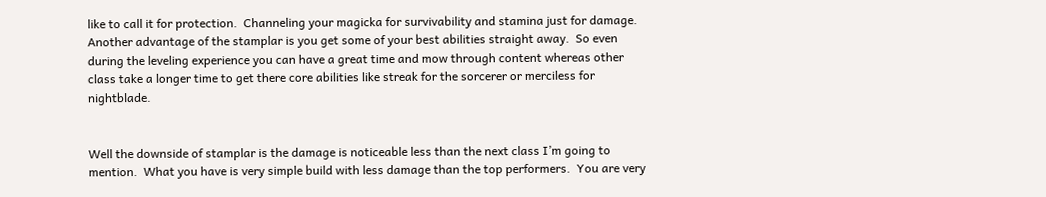like to call it for protection.  Channeling your magicka for survivability and stamina just for damage.  Another advantage of the stamplar is you get some of your best abilities straight away.  So even during the leveling experience you can have a great time and mow through content whereas other class take a longer time to get there core abilities like streak for the sorcerer or merciless for nightblade.


Well the downside of stamplar is the damage is noticeable less than the next class I’m going to mention.  What you have is very simple build with less damage than the top performers.  You are very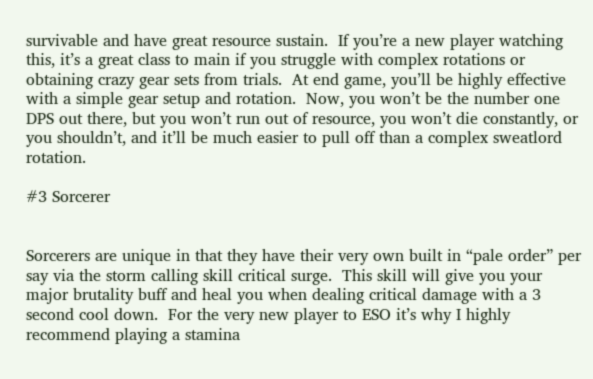survivable and have great resource sustain.  If you’re a new player watching this, it’s a great class to main if you struggle with complex rotations or obtaining crazy gear sets from trials.  At end game, you’ll be highly effective with a simple gear setup and rotation.  Now, you won’t be the number one DPS out there, but you won’t run out of resource, you won’t die constantly, or you shouldn’t, and it’ll be much easier to pull off than a complex sweatlord rotation.

#3 Sorcerer


Sorcerers are unique in that they have their very own built in “pale order” per say via the storm calling skill critical surge.  This skill will give you your major brutality buff and heal you when dealing critical damage with a 3 second cool down.  For the very new player to ESO it’s why I highly recommend playing a stamina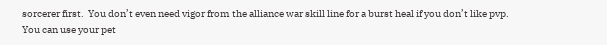sorcerer first.  You don’t even need vigor from the alliance war skill line for a burst heal if you don’t like pvp.  You can use your pet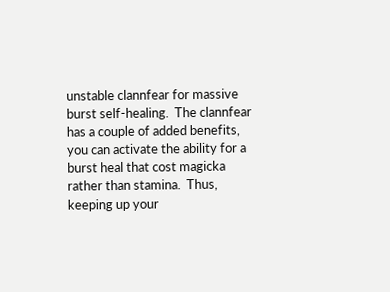unstable clannfear for massive burst self-healing.  The clannfear has a couple of added benefits, you can activate the ability for a burst heal that cost magicka rather than stamina.  Thus, keeping up your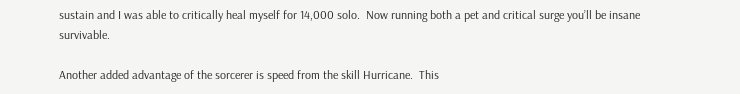sustain and I was able to critically heal myself for 14,000 solo.  Now running both a pet and critical surge you’ll be insane survivable.

Another added advantage of the sorcerer is speed from the skill Hurricane.  This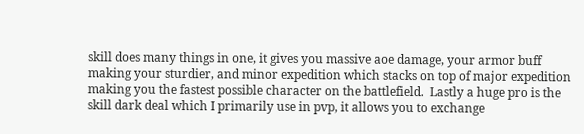skill does many things in one, it gives you massive aoe damage, your armor buff making your sturdier, and minor expedition which stacks on top of major expedition making you the fastest possible character on the battlefield.  Lastly a huge pro is the skill dark deal which I primarily use in pvp, it allows you to exchange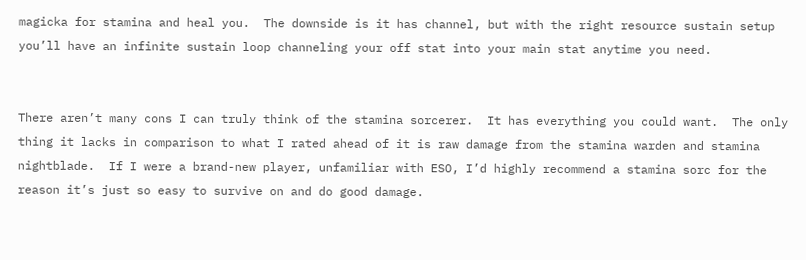magicka for stamina and heal you.  The downside is it has channel, but with the right resource sustain setup you’ll have an infinite sustain loop channeling your off stat into your main stat anytime you need.


There aren’t many cons I can truly think of the stamina sorcerer.  It has everything you could want.  The only thing it lacks in comparison to what I rated ahead of it is raw damage from the stamina warden and stamina nightblade.  If I were a brand-new player, unfamiliar with ESO, I’d highly recommend a stamina sorc for the reason it’s just so easy to survive on and do good damage.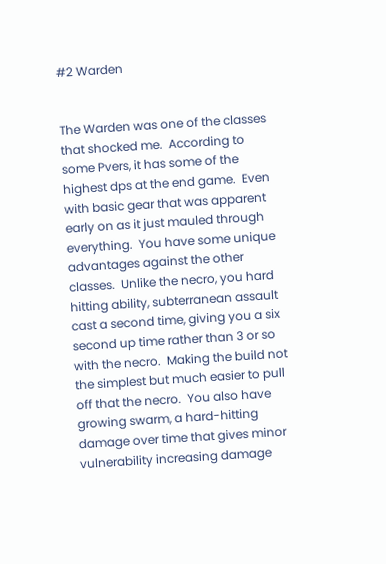#2 Warden


The Warden was one of the classes that shocked me.  According to some Pvers, it has some of the highest dps at the end game.  Even with basic gear that was apparent early on as it just mauled through everything.  You have some unique advantages against the other classes.  Unlike the necro, you hard hitting ability, subterranean assault cast a second time, giving you a six second up time rather than 3 or so with the necro.  Making the build not the simplest but much easier to pull off that the necro.  You also have growing swarm, a hard-hitting damage over time that gives minor vulnerability increasing damage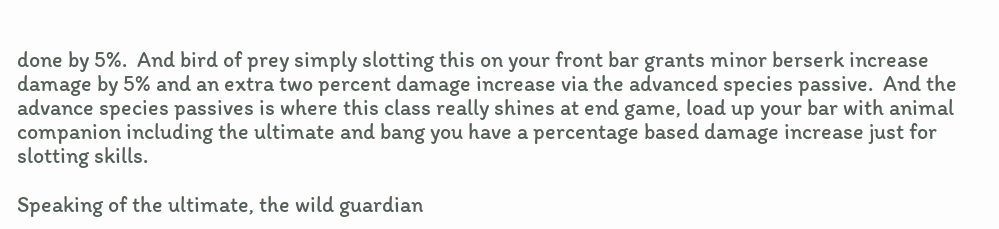done by 5%.  And bird of prey simply slotting this on your front bar grants minor berserk increase damage by 5% and an extra two percent damage increase via the advanced species passive.  And the advance species passives is where this class really shines at end game, load up your bar with animal companion including the ultimate and bang you have a percentage based damage increase just for slotting skills.

Speaking of the ultimate, the wild guardian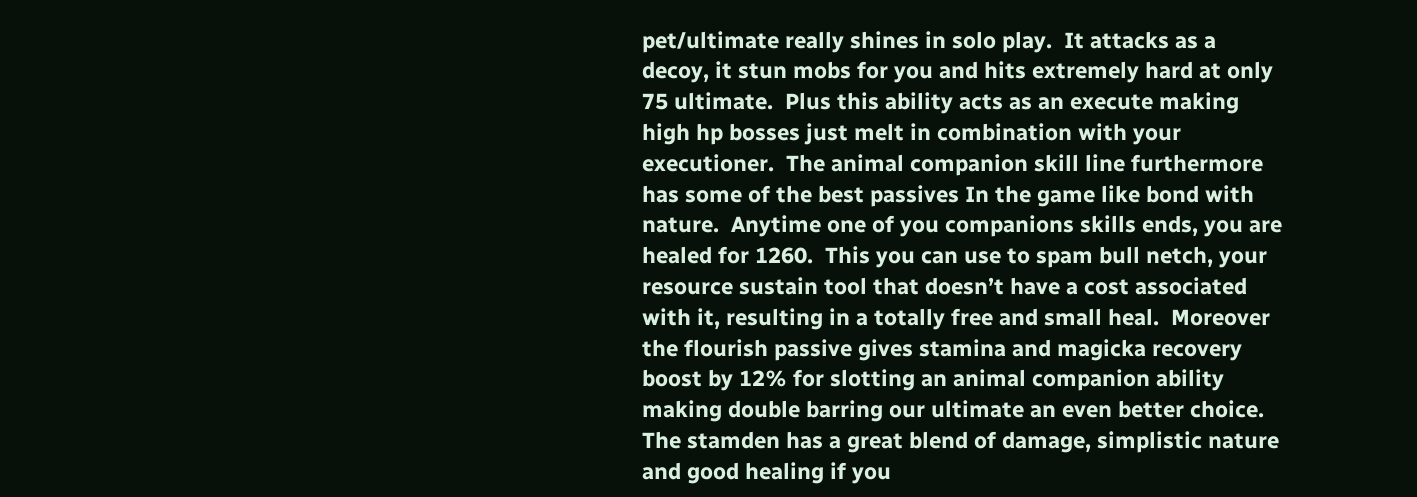pet/ultimate really shines in solo play.  It attacks as a decoy, it stun mobs for you and hits extremely hard at only 75 ultimate.  Plus this ability acts as an execute making high hp bosses just melt in combination with your executioner.  The animal companion skill line furthermore has some of the best passives In the game like bond with nature.  Anytime one of you companions skills ends, you are healed for 1260.  This you can use to spam bull netch, your resource sustain tool that doesn’t have a cost associated with it, resulting in a totally free and small heal.  Moreover the flourish passive gives stamina and magicka recovery boost by 12% for slotting an animal companion ability making double barring our ultimate an even better choice. The stamden has a great blend of damage, simplistic nature and good healing if you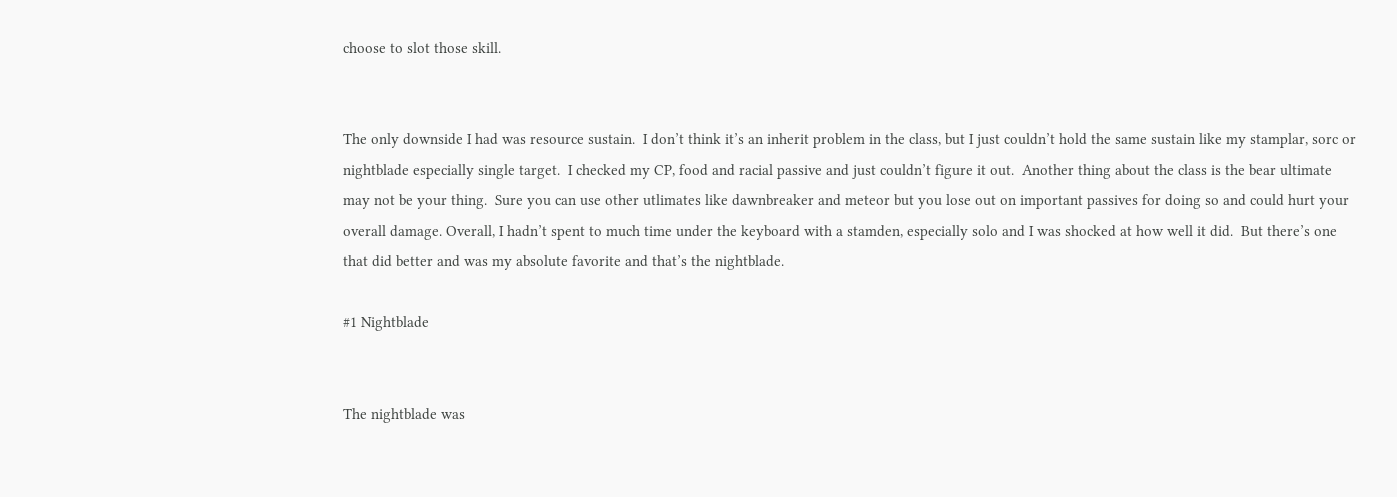choose to slot those skill.


The only downside I had was resource sustain.  I don’t think it’s an inherit problem in the class, but I just couldn’t hold the same sustain like my stamplar, sorc or nightblade especially single target.  I checked my CP, food and racial passive and just couldn’t figure it out.  Another thing about the class is the bear ultimate may not be your thing.  Sure you can use other utlimates like dawnbreaker and meteor but you lose out on important passives for doing so and could hurt your overall damage. Overall, I hadn’t spent to much time under the keyboard with a stamden, especially solo and I was shocked at how well it did.  But there’s one that did better and was my absolute favorite and that’s the nightblade.

#1 Nightblade


The nightblade was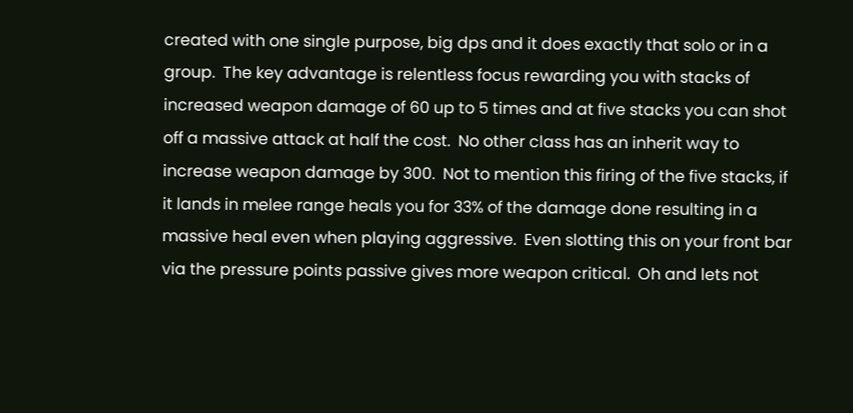created with one single purpose, big dps and it does exactly that solo or in a group.  The key advantage is relentless focus rewarding you with stacks of increased weapon damage of 60 up to 5 times and at five stacks you can shot off a massive attack at half the cost.  No other class has an inherit way to increase weapon damage by 300.  Not to mention this firing of the five stacks, if it lands in melee range heals you for 33% of the damage done resulting in a massive heal even when playing aggressive.  Even slotting this on your front bar via the pressure points passive gives more weapon critical.  Oh and lets not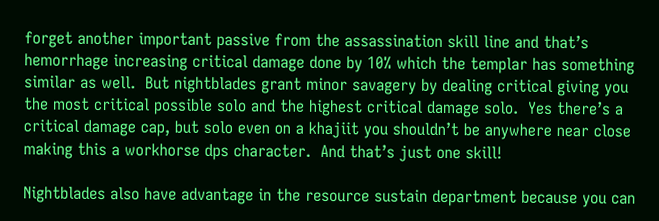forget another important passive from the assassination skill line and that’s hemorrhage increasing critical damage done by 10% which the templar has something similar as well.  But nightblades grant minor savagery by dealing critical giving you the most critical possible solo and the highest critical damage solo.  Yes there’s a critical damage cap, but solo even on a khajiit you shouldn’t be anywhere near close making this a workhorse dps character.  And that’s just one skill!

Nightblades also have advantage in the resource sustain department because you can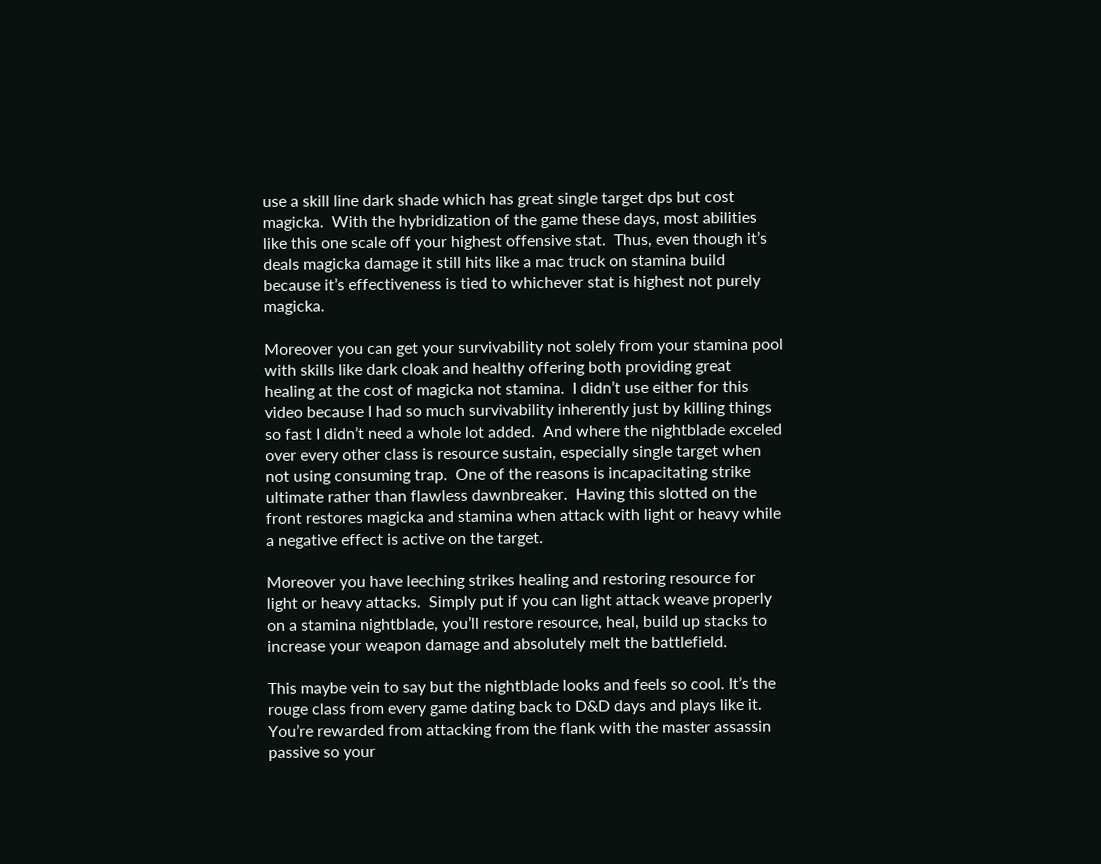use a skill line dark shade which has great single target dps but cost magicka.  With the hybridization of the game these days, most abilities like this one scale off your highest offensive stat.  Thus, even though it’s deals magicka damage it still hits like a mac truck on stamina build because it’s effectiveness is tied to whichever stat is highest not purely magicka.

Moreover you can get your survivability not solely from your stamina pool with skills like dark cloak and healthy offering both providing great healing at the cost of magicka not stamina.  I didn’t use either for this video because I had so much survivability inherently just by killing things so fast I didn’t need a whole lot added.  And where the nightblade exceled over every other class is resource sustain, especially single target when not using consuming trap.  One of the reasons is incapacitating strike ultimate rather than flawless dawnbreaker.  Having this slotted on the front restores magicka and stamina when attack with light or heavy while a negative effect is active on the target.

Moreover you have leeching strikes healing and restoring resource for light or heavy attacks.  Simply put if you can light attack weave properly on a stamina nightblade, you’ll restore resource, heal, build up stacks to increase your weapon damage and absolutely melt the battlefield.

This maybe vein to say but the nightblade looks and feels so cool. It’s the rouge class from every game dating back to D&D days and plays like it.  You’re rewarded from attacking from the flank with the master assassin passive so your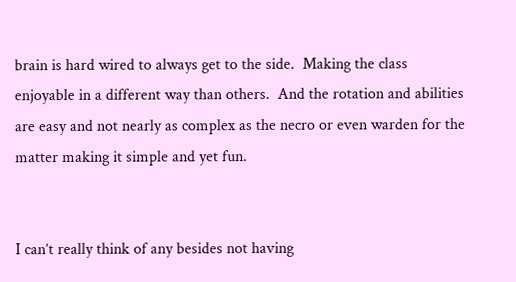brain is hard wired to always get to the side.  Making the class enjoyable in a different way than others.  And the rotation and abilities are easy and not nearly as complex as the necro or even warden for the matter making it simple and yet fun.


I can’t really think of any besides not having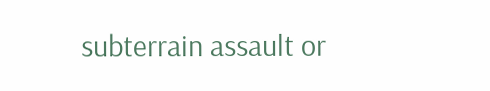subterrain assault or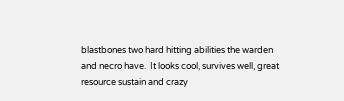blastbones two hard hitting abilities the warden and necro have.  It looks cool, survives well, great resource sustain and crazy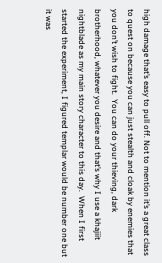high damage that’s easy to pull off. Not to mention it’s a great class to quest on because you can just stealth and cloak by enemies that you don’t wish to fight.  You can do your thieving, dark brotherhood, whatever you desire and that’s why I use a khajiit nightblade as my main story character to this day.  When I first started the experiment, I figured templar would be number one but it was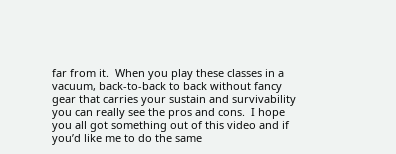far from it.  When you play these classes in a vacuum, back-to-back to back without fancy gear that carries your sustain and survivability you can really see the pros and cons.  I hope you all got something out of this video and if you’d like me to do the same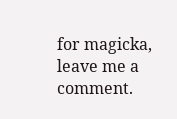for magicka, leave me a comment.